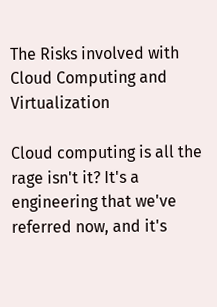The Risks involved with Cloud Computing and Virtualization

Cloud computing is all the rage isn't it? It's a engineering that we've referred now, and it's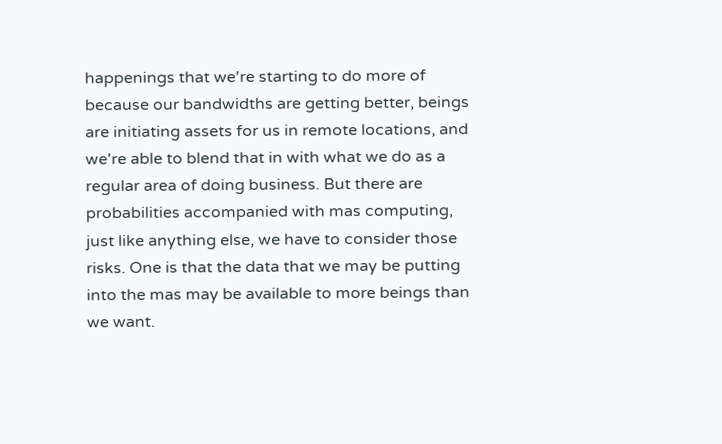happenings that we're starting to do more of because our bandwidths are getting better, beings are initiating assets for us in remote locations, and we're able to blend that in with what we do as a regular area of doing business. But there are probabilities accompanied with mas computing, just like anything else, we have to consider those risks. One is that the data that we may be putting into the mas may be available to more beings than we want.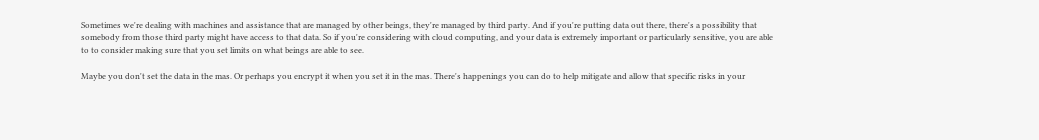Sometimes we're dealing with machines and assistance that are managed by other beings, they're managed by third party. And if you're putting data out there, there's a possibility that somebody from those third party might have access to that data. So if you're considering with cloud computing, and your data is extremely important or particularly sensitive, you are able to to consider making sure that you set limits on what beings are able to see.

Maybe you don't set the data in the mas. Or perhaps you encrypt it when you set it in the mas. There's happenings you can do to help mitigate and allow that specific risks in your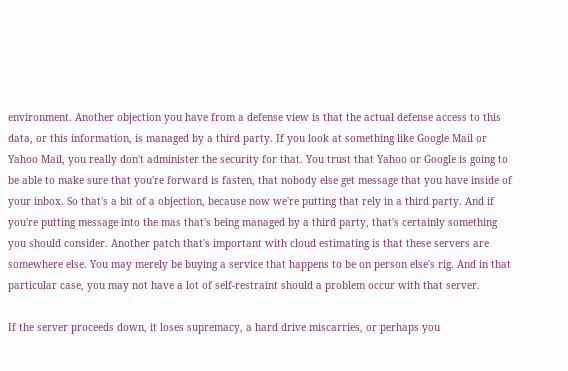environment. Another objection you have from a defense view is that the actual defense access to this data, or this information, is managed by a third party. If you look at something like Google Mail or Yahoo Mail, you really don't administer the security for that. You trust that Yahoo or Google is going to be able to make sure that you're forward is fasten, that nobody else get message that you have inside of your inbox. So that's a bit of a objection, because now we're putting that rely in a third party. And if you're putting message into the mas that's being managed by a third party, that's certainly something you should consider. Another patch that's important with cloud estimating is that these servers are somewhere else. You may merely be buying a service that happens to be on person else's rig. And in that particular case, you may not have a lot of self-restraint should a problem occur with that server.

If the server proceeds down, it loses supremacy, a hard drive miscarries, or perhaps you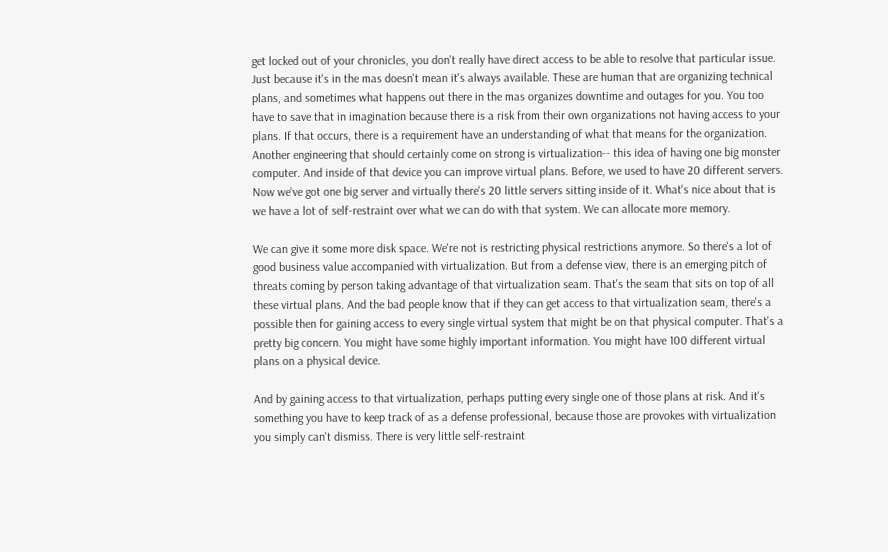get locked out of your chronicles, you don't really have direct access to be able to resolve that particular issue. Just because it's in the mas doesn't mean it's always available. These are human that are organizing technical plans, and sometimes what happens out there in the mas organizes downtime and outages for you. You too have to save that in imagination because there is a risk from their own organizations not having access to your plans. If that occurs, there is a requirement have an understanding of what that means for the organization. Another engineering that should certainly come on strong is virtualization-- this idea of having one big monster computer. And inside of that device you can improve virtual plans. Before, we used to have 20 different servers. Now we've got one big server and virtually there's 20 little servers sitting inside of it. What's nice about that is we have a lot of self-restraint over what we can do with that system. We can allocate more memory.

We can give it some more disk space. We're not is restricting physical restrictions anymore. So there's a lot of good business value accompanied with virtualization. But from a defense view, there is an emerging pitch of threats coming by person taking advantage of that virtualization seam. That's the seam that sits on top of all these virtual plans. And the bad people know that if they can get access to that virtualization seam, there's a possible then for gaining access to every single virtual system that might be on that physical computer. That's a pretty big concern. You might have some highly important information. You might have 100 different virtual plans on a physical device.

And by gaining access to that virtualization, perhaps putting every single one of those plans at risk. And it's something you have to keep track of as a defense professional, because those are provokes with virtualization you simply can't dismiss. There is very little self-restraint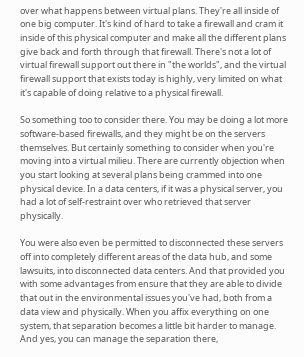over what happens between virtual plans. They're all inside of one big computer. It's kind of hard to take a firewall and cram it inside of this physical computer and make all the different plans give back and forth through that firewall. There's not a lot of virtual firewall support out there in "the worlds", and the virtual firewall support that exists today is highly, very limited on what it's capable of doing relative to a physical firewall.

So something too to consider there. You may be doing a lot more software-based firewalls, and they might be on the servers themselves. But certainly something to consider when you're moving into a virtual milieu. There are currently objection when you start looking at several plans being crammed into one physical device. In a data centers, if it was a physical server, you had a lot of self-restraint over who retrieved that server physically.

You were also even be permitted to disconnected these servers off into completely different areas of the data hub, and some lawsuits, into disconnected data centers. And that provided you with some advantages from ensure that they are able to divide that out in the environmental issues you've had, both from a data view and physically. When you affix everything on one system, that separation becomes a little bit harder to manage. And yes, you can manage the separation there,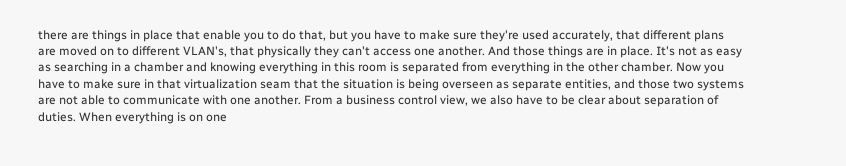there are things in place that enable you to do that, but you have to make sure they're used accurately, that different plans are moved on to different VLAN's, that physically they can't access one another. And those things are in place. It's not as easy as searching in a chamber and knowing everything in this room is separated from everything in the other chamber. Now you have to make sure in that virtualization seam that the situation is being overseen as separate entities, and those two systems are not able to communicate with one another. From a business control view, we also have to be clear about separation of duties. When everything is on one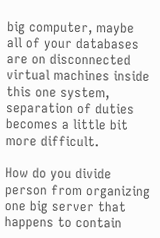big computer, maybe all of your databases are on disconnected virtual machines inside this one system, separation of duties becomes a little bit more difficult.

How do you divide person from organizing one big server that happens to contain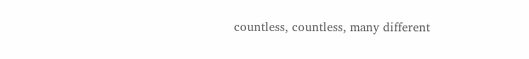countless, countless, many different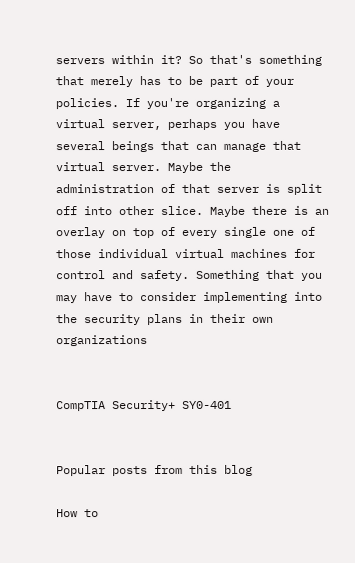servers within it? So that's something that merely has to be part of your policies. If you're organizing a virtual server, perhaps you have several beings that can manage that virtual server. Maybe the administration of that server is split off into other slice. Maybe there is an overlay on top of every single one of those individual virtual machines for control and safety. Something that you may have to consider implementing into the security plans in their own organizations


CompTIA Security+ SY0-401


Popular posts from this blog

How to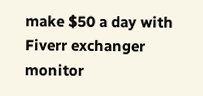make $50 a day with Fiverr exchanger monitor